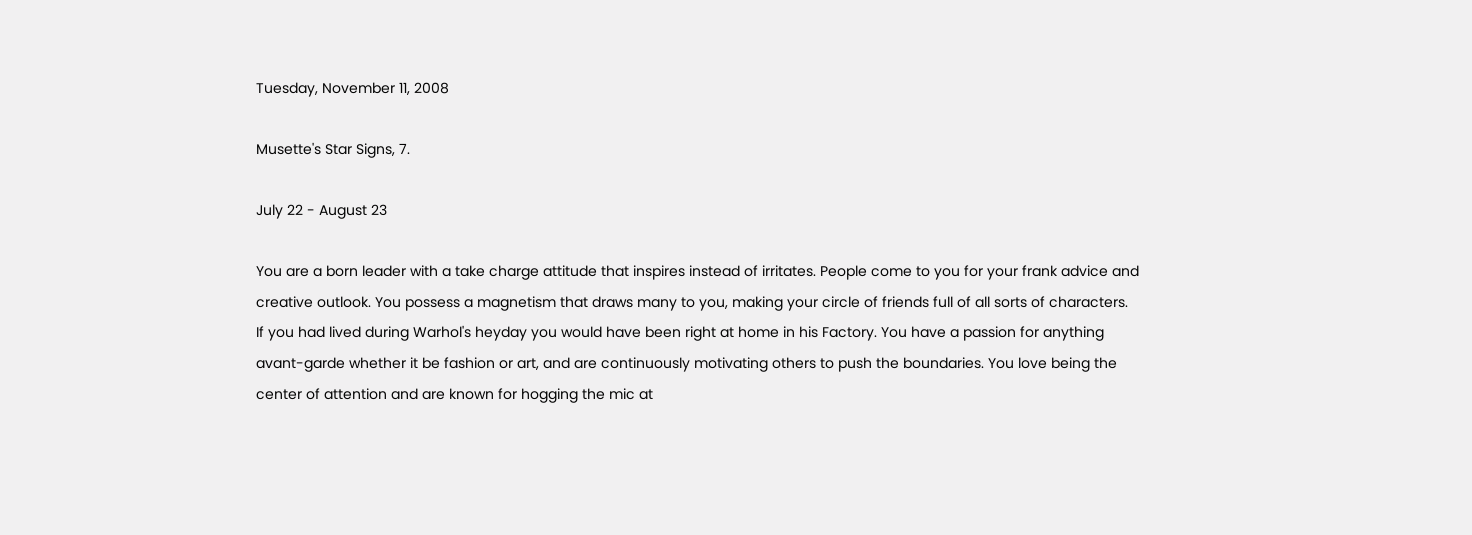Tuesday, November 11, 2008

Musette's Star Signs, 7.

July 22 - August 23

You are a born leader with a take charge attitude that inspires instead of irritates. People come to you for your frank advice and creative outlook. You possess a magnetism that draws many to you, making your circle of friends full of all sorts of characters. If you had lived during Warhol's heyday you would have been right at home in his Factory. You have a passion for anything avant-garde whether it be fashion or art, and are continuously motivating others to push the boundaries. You love being the center of attention and are known for hogging the mic at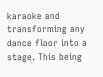karaoke and transforming any dance floor into a stage. This being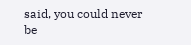said, you could never be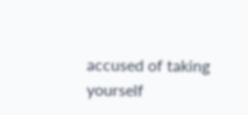accused of taking yourself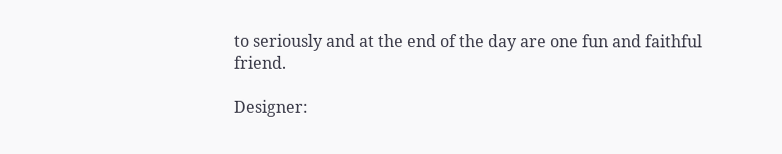to seriously and at the end of the day are one fun and faithful friend.

Designer: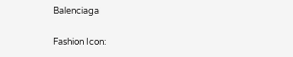Balenciaga

Fashion Icon: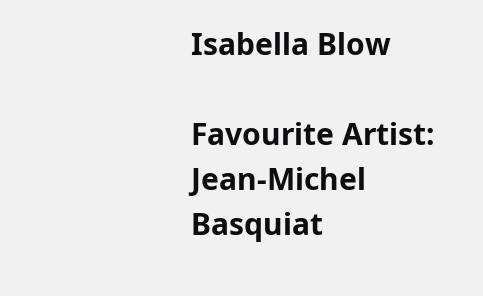Isabella Blow

Favourite Artist: Jean-Michel Basquiat